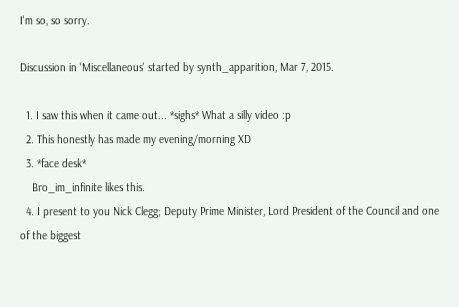I'm so, so sorry.

Discussion in 'Miscellaneous' started by synth_apparition, Mar 7, 2015.

  1. I saw this when it came out... *sighs* What a silly video :p
  2. This honestly has made my evening/morning XD
  3. *face desk*
    Bro_im_infinite likes this.
  4. I present to you Nick Clegg; Deputy Prime Minister, Lord President of the Council and one of the biggest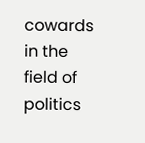cowards in the field of politics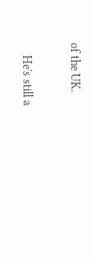of the UK.

    He's still a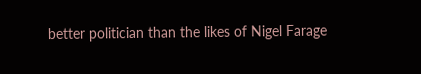better politician than the likes of Nigel Farage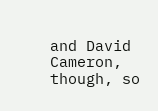and David Cameron, though, so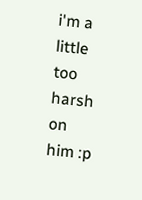i'm a little too harsh on him :p